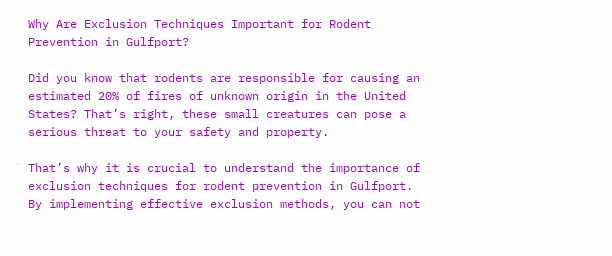Why Are Exclusion Techniques Important for Rodent Prevention in Gulfport?

Did you know that rodents are responsible for causing an estimated 20% of fires of unknown origin in the United States? That’s right, these small creatures can pose a serious threat to your safety and property.

That’s why it is crucial to understand the importance of exclusion techniques for rodent prevention in Gulfport. By implementing effective exclusion methods, you can not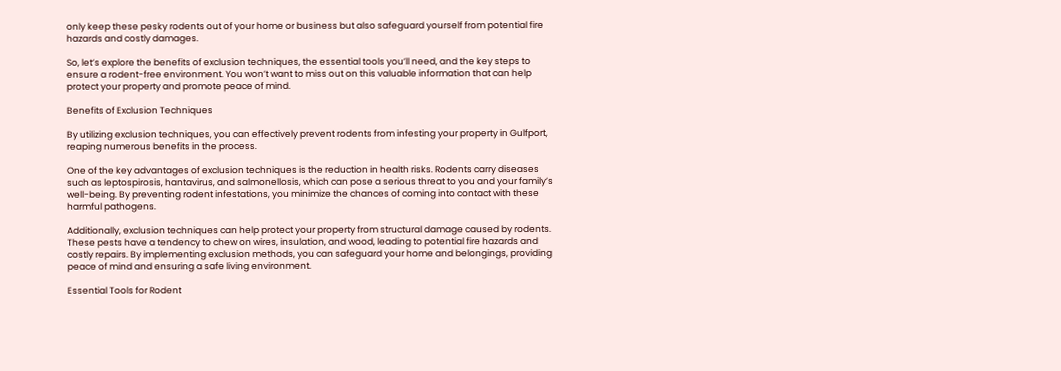only keep these pesky rodents out of your home or business but also safeguard yourself from potential fire hazards and costly damages.

So, let’s explore the benefits of exclusion techniques, the essential tools you’ll need, and the key steps to ensure a rodent-free environment. You won’t want to miss out on this valuable information that can help protect your property and promote peace of mind.

Benefits of Exclusion Techniques

By utilizing exclusion techniques, you can effectively prevent rodents from infesting your property in Gulfport, reaping numerous benefits in the process.

One of the key advantages of exclusion techniques is the reduction in health risks. Rodents carry diseases such as leptospirosis, hantavirus, and salmonellosis, which can pose a serious threat to you and your family’s well-being. By preventing rodent infestations, you minimize the chances of coming into contact with these harmful pathogens.

Additionally, exclusion techniques can help protect your property from structural damage caused by rodents. These pests have a tendency to chew on wires, insulation, and wood, leading to potential fire hazards and costly repairs. By implementing exclusion methods, you can safeguard your home and belongings, providing peace of mind and ensuring a safe living environment.

Essential Tools for Rodent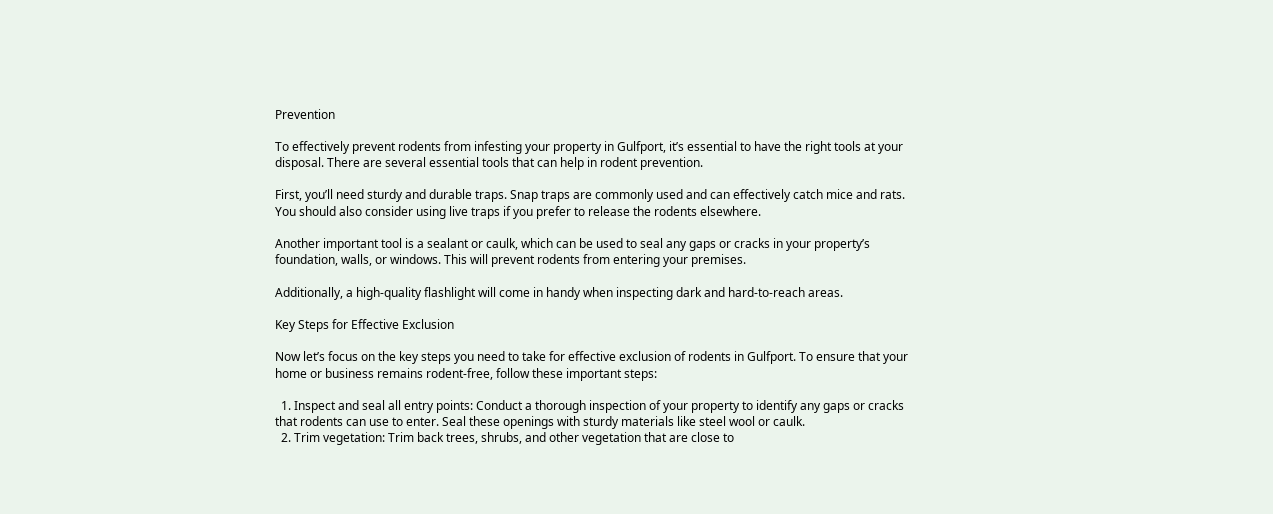Prevention

To effectively prevent rodents from infesting your property in Gulfport, it’s essential to have the right tools at your disposal. There are several essential tools that can help in rodent prevention.

First, you’ll need sturdy and durable traps. Snap traps are commonly used and can effectively catch mice and rats. You should also consider using live traps if you prefer to release the rodents elsewhere.

Another important tool is a sealant or caulk, which can be used to seal any gaps or cracks in your property’s foundation, walls, or windows. This will prevent rodents from entering your premises.

Additionally, a high-quality flashlight will come in handy when inspecting dark and hard-to-reach areas.

Key Steps for Effective Exclusion

Now let’s focus on the key steps you need to take for effective exclusion of rodents in Gulfport. To ensure that your home or business remains rodent-free, follow these important steps:

  1. Inspect and seal all entry points: Conduct a thorough inspection of your property to identify any gaps or cracks that rodents can use to enter. Seal these openings with sturdy materials like steel wool or caulk.
  2. Trim vegetation: Trim back trees, shrubs, and other vegetation that are close to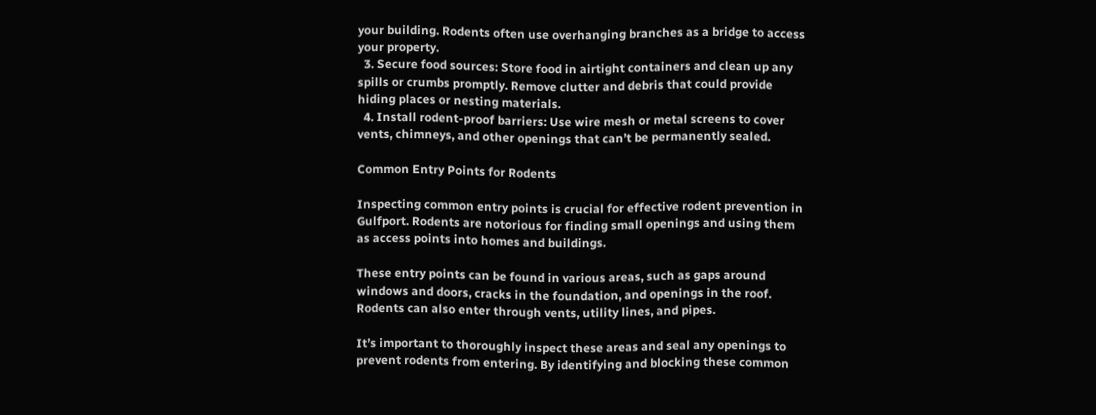your building. Rodents often use overhanging branches as a bridge to access your property.
  3. Secure food sources: Store food in airtight containers and clean up any spills or crumbs promptly. Remove clutter and debris that could provide hiding places or nesting materials.
  4. Install rodent-proof barriers: Use wire mesh or metal screens to cover vents, chimneys, and other openings that can’t be permanently sealed.

Common Entry Points for Rodents

Inspecting common entry points is crucial for effective rodent prevention in Gulfport. Rodents are notorious for finding small openings and using them as access points into homes and buildings.

These entry points can be found in various areas, such as gaps around windows and doors, cracks in the foundation, and openings in the roof. Rodents can also enter through vents, utility lines, and pipes.

It’s important to thoroughly inspect these areas and seal any openings to prevent rodents from entering. By identifying and blocking these common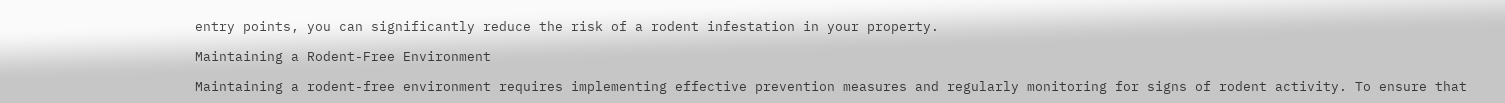entry points, you can significantly reduce the risk of a rodent infestation in your property.

Maintaining a Rodent-Free Environment

Maintaining a rodent-free environment requires implementing effective prevention measures and regularly monitoring for signs of rodent activity. To ensure that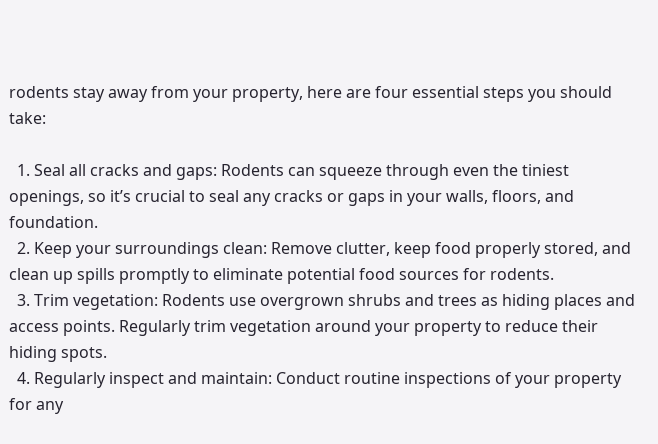rodents stay away from your property, here are four essential steps you should take:

  1. Seal all cracks and gaps: Rodents can squeeze through even the tiniest openings, so it’s crucial to seal any cracks or gaps in your walls, floors, and foundation.
  2. Keep your surroundings clean: Remove clutter, keep food properly stored, and clean up spills promptly to eliminate potential food sources for rodents.
  3. Trim vegetation: Rodents use overgrown shrubs and trees as hiding places and access points. Regularly trim vegetation around your property to reduce their hiding spots.
  4. Regularly inspect and maintain: Conduct routine inspections of your property for any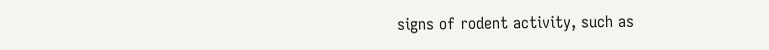signs of rodent activity, such as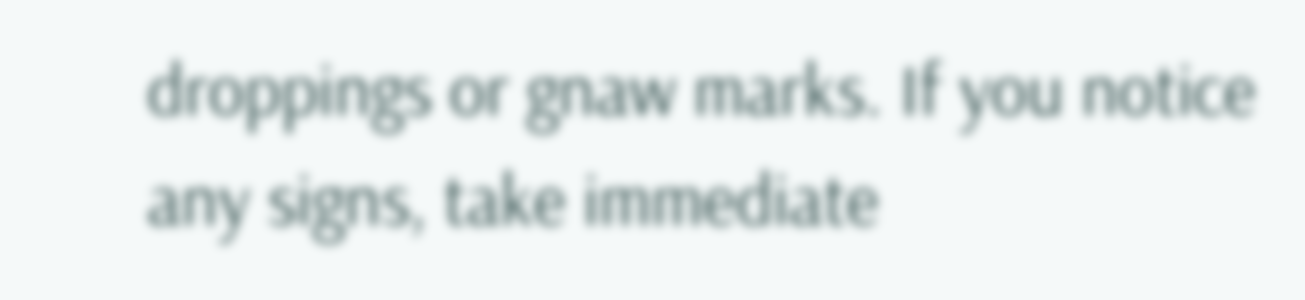droppings or gnaw marks. If you notice any signs, take immediate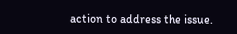action to address the issue.